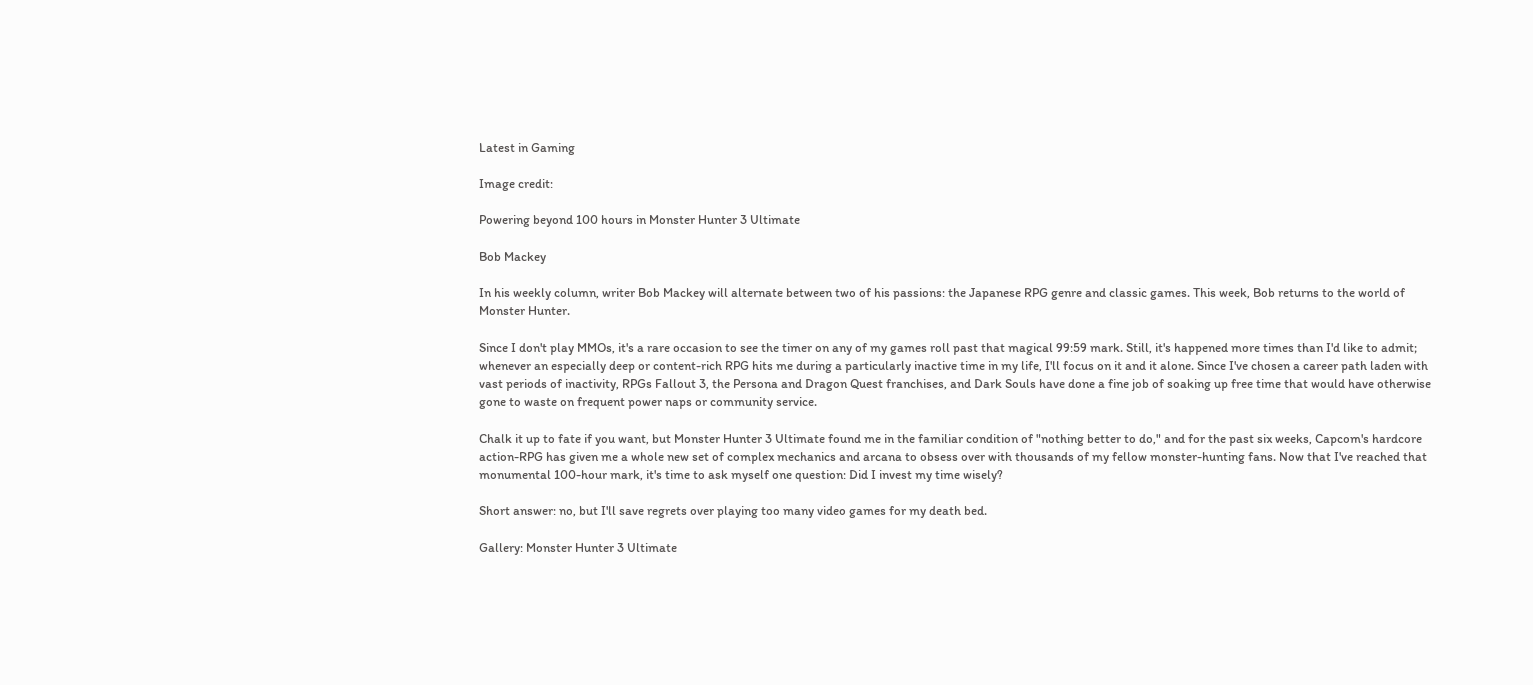Latest in Gaming

Image credit:

Powering beyond 100 hours in Monster Hunter 3 Ultimate

Bob Mackey

In his weekly column, writer Bob Mackey will alternate between two of his passions: the Japanese RPG genre and classic games. This week, Bob returns to the world of Monster Hunter.

Since I don't play MMOs, it's a rare occasion to see the timer on any of my games roll past that magical 99:59 mark. Still, it's happened more times than I'd like to admit; whenever an especially deep or content-rich RPG hits me during a particularly inactive time in my life, I'll focus on it and it alone. Since I've chosen a career path laden with vast periods of inactivity, RPGs Fallout 3, the Persona and Dragon Quest franchises, and Dark Souls have done a fine job of soaking up free time that would have otherwise gone to waste on frequent power naps or community service.

Chalk it up to fate if you want, but Monster Hunter 3 Ultimate found me in the familiar condition of "nothing better to do," and for the past six weeks, Capcom's hardcore action-RPG has given me a whole new set of complex mechanics and arcana to obsess over with thousands of my fellow monster-hunting fans. Now that I've reached that monumental 100-hour mark, it's time to ask myself one question: Did I invest my time wisely?

Short answer: no, but I'll save regrets over playing too many video games for my death bed.

Gallery: Monster Hunter 3 Ultimate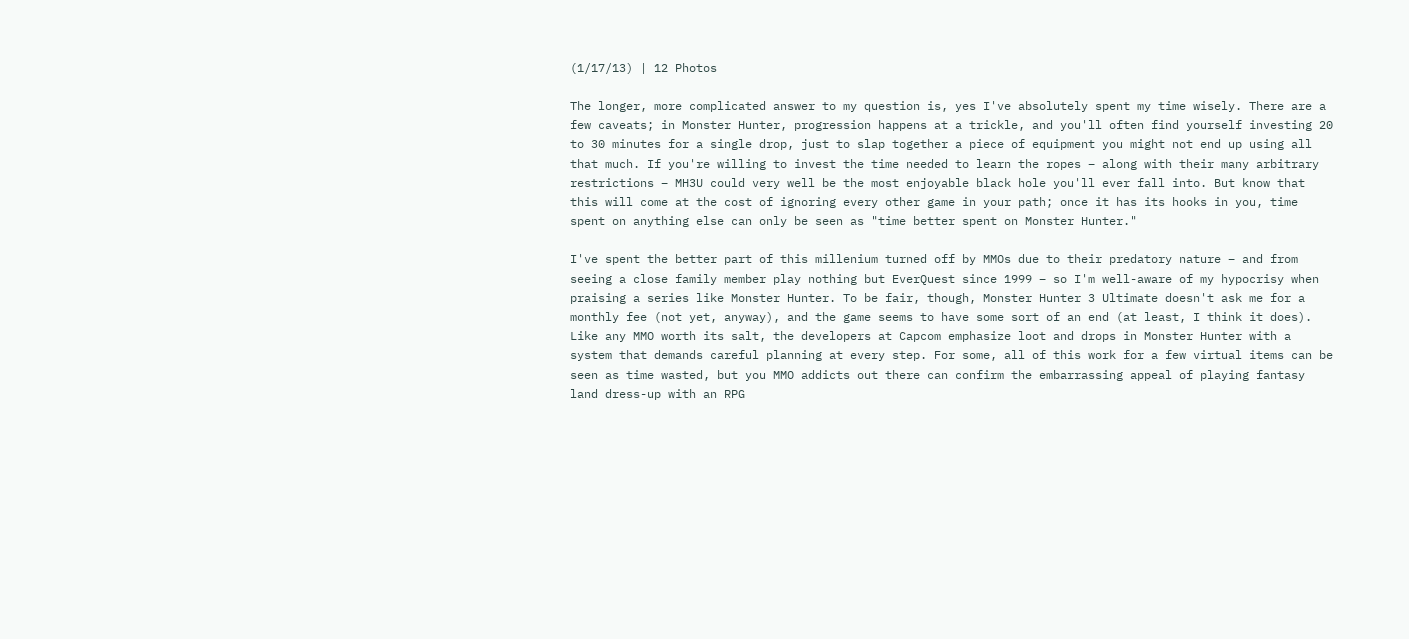(1/17/13) | 12 Photos

The longer, more complicated answer to my question is, yes I've absolutely spent my time wisely. There are a few caveats; in Monster Hunter, progression happens at a trickle, and you'll often find yourself investing 20 to 30 minutes for a single drop, just to slap together a piece of equipment you might not end up using all that much. If you're willing to invest the time needed to learn the ropes – along with their many arbitrary restrictions – MH3U could very well be the most enjoyable black hole you'll ever fall into. But know that this will come at the cost of ignoring every other game in your path; once it has its hooks in you, time spent on anything else can only be seen as "time better spent on Monster Hunter."

I've spent the better part of this millenium turned off by MMOs due to their predatory nature – and from seeing a close family member play nothing but EverQuest since 1999 – so I'm well-aware of my hypocrisy when praising a series like Monster Hunter. To be fair, though, Monster Hunter 3 Ultimate doesn't ask me for a monthly fee (not yet, anyway), and the game seems to have some sort of an end (at least, I think it does). Like any MMO worth its salt, the developers at Capcom emphasize loot and drops in Monster Hunter with a system that demands careful planning at every step. For some, all of this work for a few virtual items can be seen as time wasted, but you MMO addicts out there can confirm the embarrassing appeal of playing fantasy land dress-up with an RPG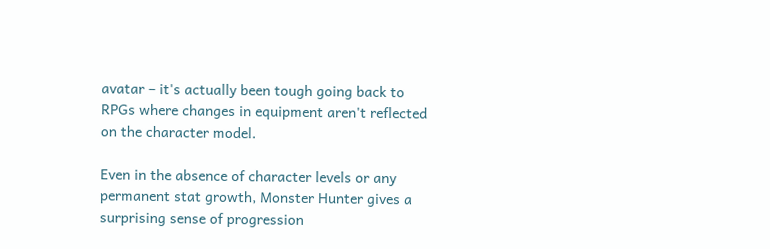avatar – it's actually been tough going back to RPGs where changes in equipment aren't reflected on the character model.

Even in the absence of character levels or any permanent stat growth, Monster Hunter gives a surprising sense of progression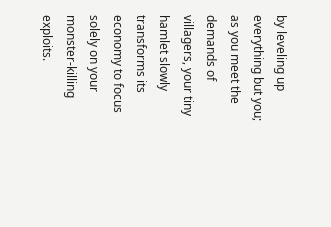by leveling up everything but you; as you meet the demands of villagers, your tiny hamlet slowly transforms its economy to focus solely on your monster-killing exploits.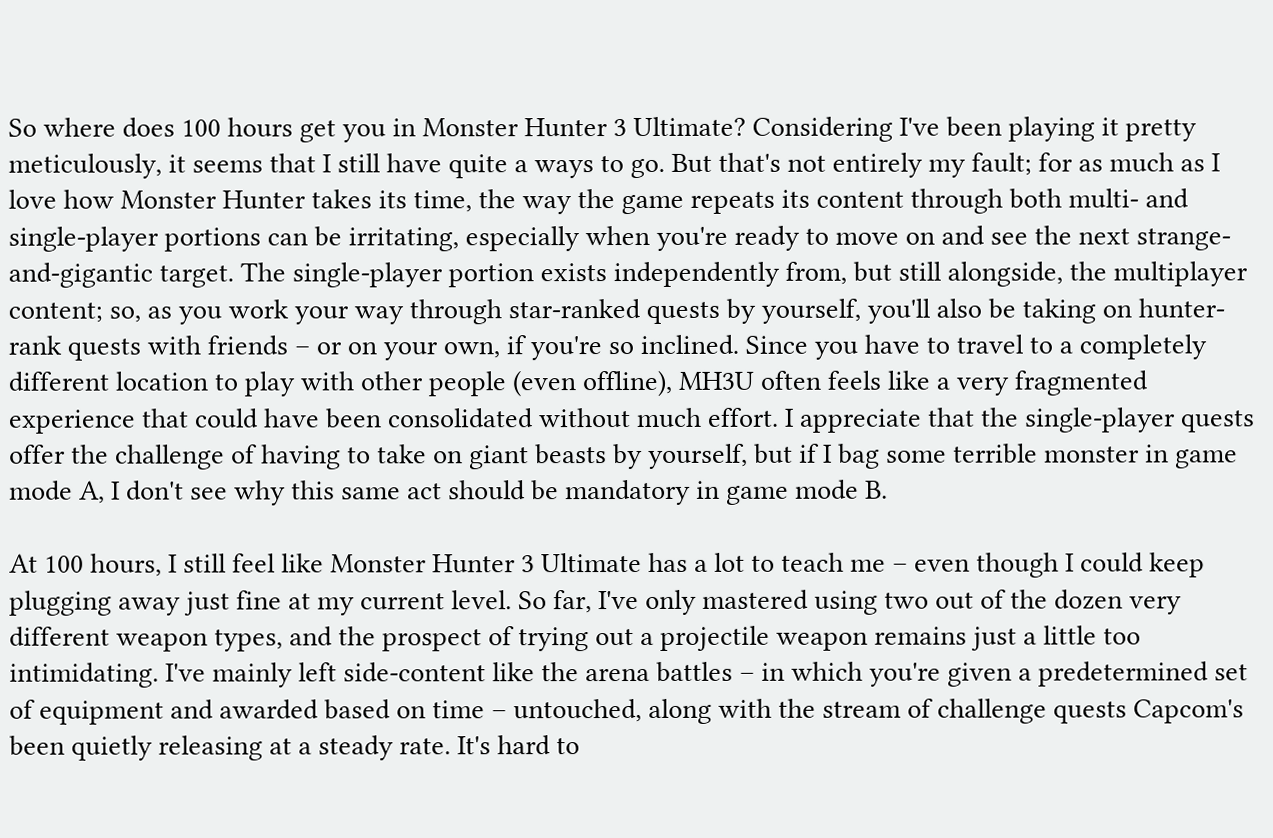So where does 100 hours get you in Monster Hunter 3 Ultimate? Considering I've been playing it pretty meticulously, it seems that I still have quite a ways to go. But that's not entirely my fault; for as much as I love how Monster Hunter takes its time, the way the game repeats its content through both multi- and single-player portions can be irritating, especially when you're ready to move on and see the next strange-and-gigantic target. The single-player portion exists independently from, but still alongside, the multiplayer content; so, as you work your way through star-ranked quests by yourself, you'll also be taking on hunter-rank quests with friends – or on your own, if you're so inclined. Since you have to travel to a completely different location to play with other people (even offline), MH3U often feels like a very fragmented experience that could have been consolidated without much effort. I appreciate that the single-player quests offer the challenge of having to take on giant beasts by yourself, but if I bag some terrible monster in game mode A, I don't see why this same act should be mandatory in game mode B.

At 100 hours, I still feel like Monster Hunter 3 Ultimate has a lot to teach me – even though I could keep plugging away just fine at my current level. So far, I've only mastered using two out of the dozen very different weapon types, and the prospect of trying out a projectile weapon remains just a little too intimidating. I've mainly left side-content like the arena battles – in which you're given a predetermined set of equipment and awarded based on time – untouched, along with the stream of challenge quests Capcom's been quietly releasing at a steady rate. It's hard to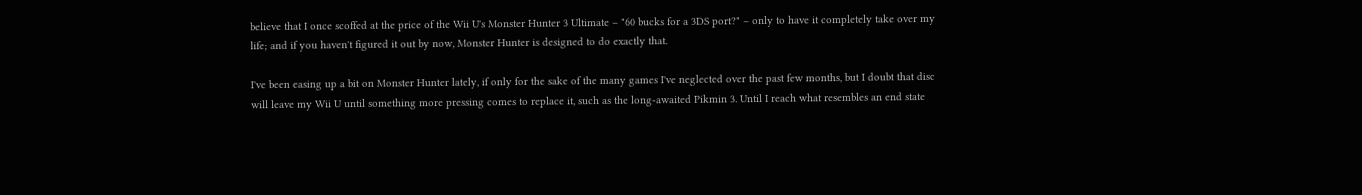believe that I once scoffed at the price of the Wii U's Monster Hunter 3 Ultimate – "60 bucks for a 3DS port?" – only to have it completely take over my life; and if you haven't figured it out by now, Monster Hunter is designed to do exactly that.

I've been easing up a bit on Monster Hunter lately, if only for the sake of the many games I've neglected over the past few months, but I doubt that disc will leave my Wii U until something more pressing comes to replace it, such as the long-awaited Pikmin 3. Until I reach what resembles an end state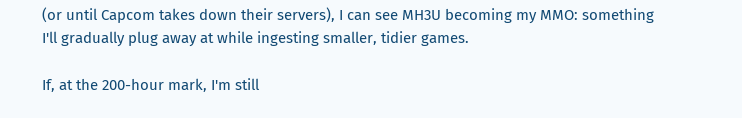(or until Capcom takes down their servers), I can see MH3U becoming my MMO: something I'll gradually plug away at while ingesting smaller, tidier games.

If, at the 200-hour mark, I'm still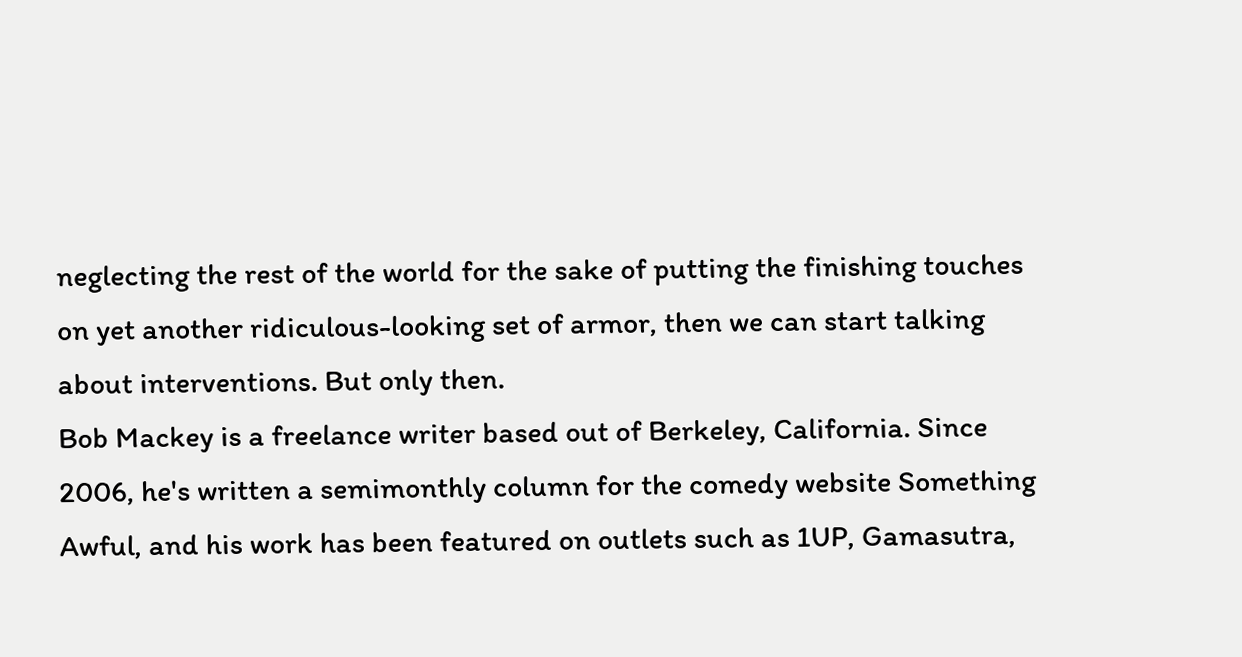neglecting the rest of the world for the sake of putting the finishing touches on yet another ridiculous-looking set of armor, then we can start talking about interventions. But only then.
Bob Mackey is a freelance writer based out of Berkeley, California. Since 2006, he's written a semimonthly column for the comedy website Something Awful, and his work has been featured on outlets such as 1UP, Gamasutra,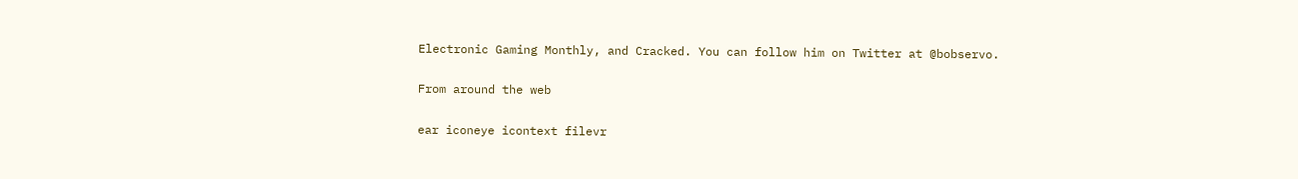Electronic Gaming Monthly, and Cracked. You can follow him on Twitter at @bobservo.

From around the web

ear iconeye icontext filevr